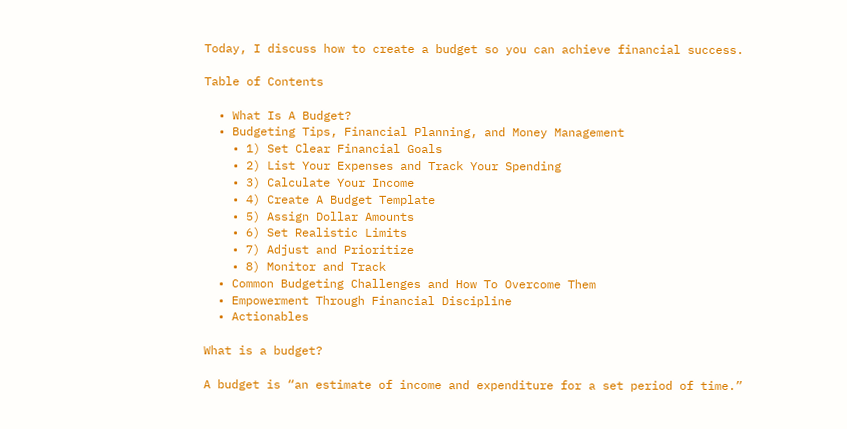Today, I discuss how to create a budget so you can achieve financial success.

Table of Contents

  • What Is A Budget?
  • Budgeting Tips, Financial Planning, and Money Management
    • 1) Set Clear Financial Goals
    • 2) List Your Expenses and Track Your Spending
    • 3) Calculate Your Income
    • 4) Create A Budget Template
    • 5) Assign Dollar Amounts
    • 6) Set Realistic Limits
    • 7) Adjust and Prioritize
    • 8) Monitor and Track
  • Common Budgeting Challenges and How To Overcome Them
  • Empowerment Through Financial Discipline
  • Actionables

What is a budget?

A budget is “an estimate of income and expenditure for a set period of time.”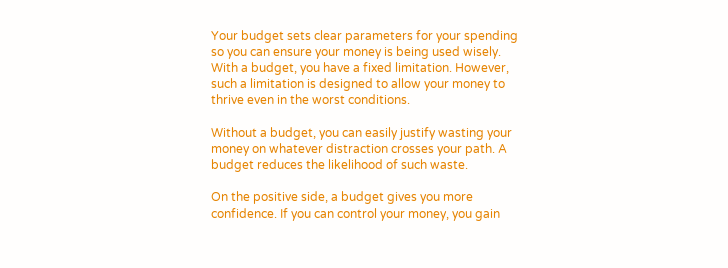Your budget sets clear parameters for your spending so you can ensure your money is being used wisely. With a budget, you have a fixed limitation. However, such a limitation is designed to allow your money to thrive even in the worst conditions.

Without a budget, you can easily justify wasting your money on whatever distraction crosses your path. A budget reduces the likelihood of such waste.

On the positive side, a budget gives you more confidence. If you can control your money, you gain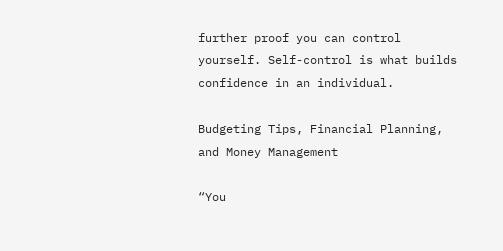further proof you can control yourself. Self-control is what builds confidence in an individual.

Budgeting Tips, Financial Planning, and Money Management

“You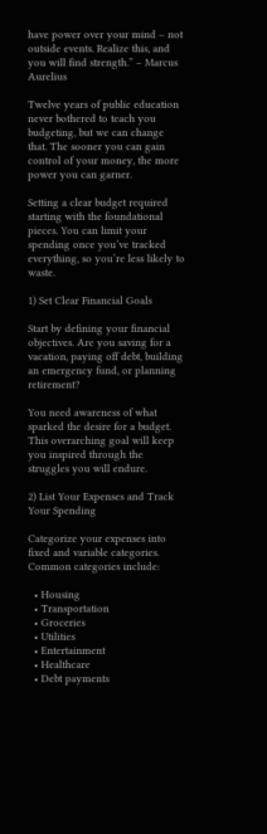have power over your mind – not outside events. Realize this, and you will find strength.” – Marcus Aurelius

Twelve years of public education never bothered to teach you budgeting, but we can change that. The sooner you can gain control of your money, the more power you can garner.

Setting a clear budget required starting with the foundational pieces. You can limit your spending once you’ve tracked everything, so you’re less likely to waste.

1) Set Clear Financial Goals

Start by defining your financial objectives. Are you saving for a vacation, paying off debt, building an emergency fund, or planning retirement?

You need awareness of what sparked the desire for a budget. This overarching goal will keep you inspired through the struggles you will endure.

2) List Your Expenses and Track Your Spending

Categorize your expenses into fixed and variable categories. Common categories include:

  • Housing
  • Transportation
  • Groceries
  • Utilities
  • Entertainment
  • Healthcare
  • Debt payments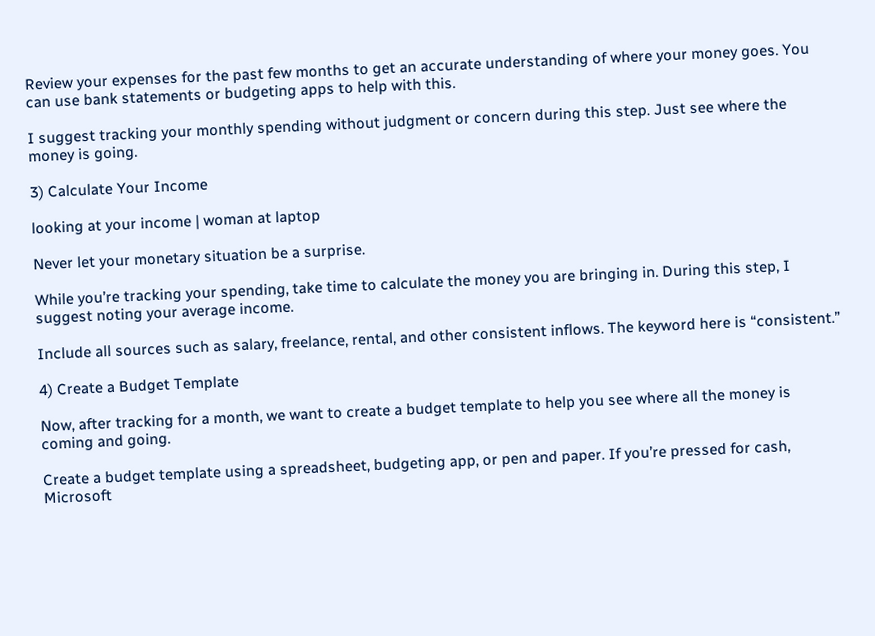Review your expenses for the past few months to get an accurate understanding of where your money goes. You can use bank statements or budgeting apps to help with this.

I suggest tracking your monthly spending without judgment or concern during this step. Just see where the money is going.

3) Calculate Your Income

looking at your income | woman at laptop

Never let your monetary situation be a surprise.

While you’re tracking your spending, take time to calculate the money you are bringing in. During this step, I suggest noting your average income.

Include all sources such as salary, freelance, rental, and other consistent inflows. The keyword here is “consistent.”

4) Create a Budget Template

Now, after tracking for a month, we want to create a budget template to help you see where all the money is coming and going.

Create a budget template using a spreadsheet, budgeting app, or pen and paper. If you’re pressed for cash, Microsoft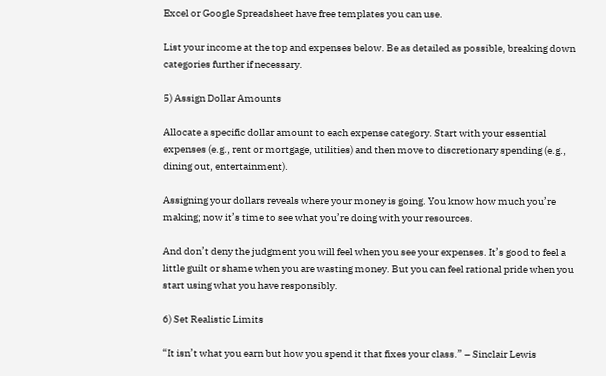Excel or Google Spreadsheet have free templates you can use.

List your income at the top and expenses below. Be as detailed as possible, breaking down categories further if necessary.

5) Assign Dollar Amounts

Allocate a specific dollar amount to each expense category. Start with your essential expenses (e.g., rent or mortgage, utilities) and then move to discretionary spending (e.g., dining out, entertainment).

Assigning your dollars reveals where your money is going. You know how much you’re making; now it’s time to see what you’re doing with your resources.

And don’t deny the judgment you will feel when you see your expenses. It’s good to feel a little guilt or shame when you are wasting money. But you can feel rational pride when you start using what you have responsibly.

6) Set Realistic Limits

“It isn’t what you earn but how you spend it that fixes your class.” – Sinclair Lewis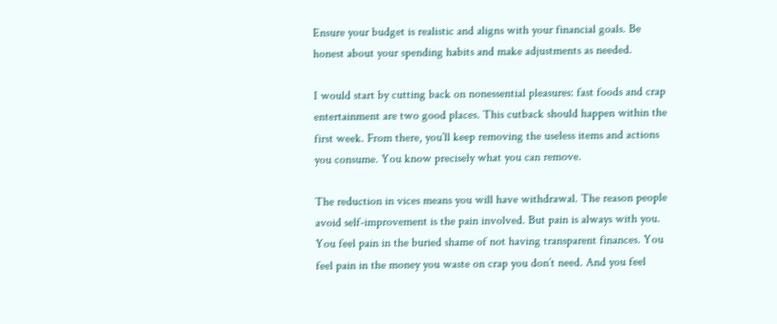Ensure your budget is realistic and aligns with your financial goals. Be honest about your spending habits and make adjustments as needed.

I would start by cutting back on nonessential pleasures: fast foods and crap entertainment are two good places. This cutback should happen within the first week. From there, you’ll keep removing the useless items and actions you consume. You know precisely what you can remove.

The reduction in vices means you will have withdrawal. The reason people avoid self-improvement is the pain involved. But pain is always with you. You feel pain in the buried shame of not having transparent finances. You feel pain in the money you waste on crap you don’t need. And you feel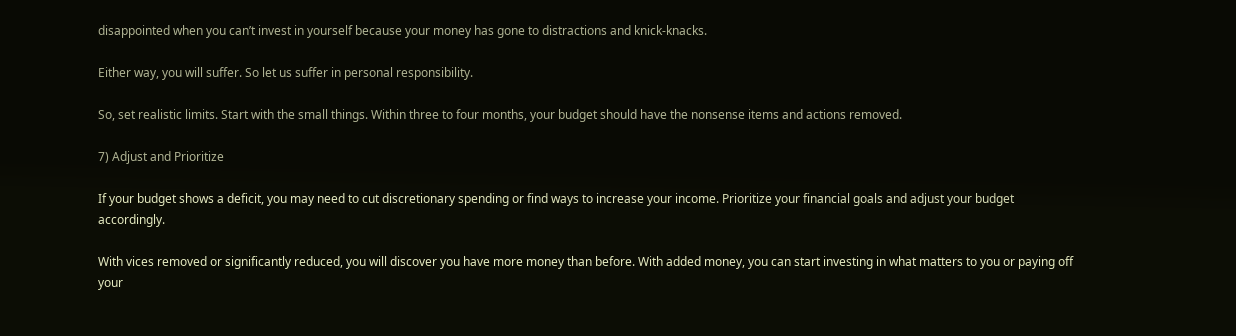disappointed when you can’t invest in yourself because your money has gone to distractions and knick-knacks.

Either way, you will suffer. So let us suffer in personal responsibility.

So, set realistic limits. Start with the small things. Within three to four months, your budget should have the nonsense items and actions removed.

7) Adjust and Prioritize

If your budget shows a deficit, you may need to cut discretionary spending or find ways to increase your income. Prioritize your financial goals and adjust your budget accordingly.

With vices removed or significantly reduced, you will discover you have more money than before. With added money, you can start investing in what matters to you or paying off your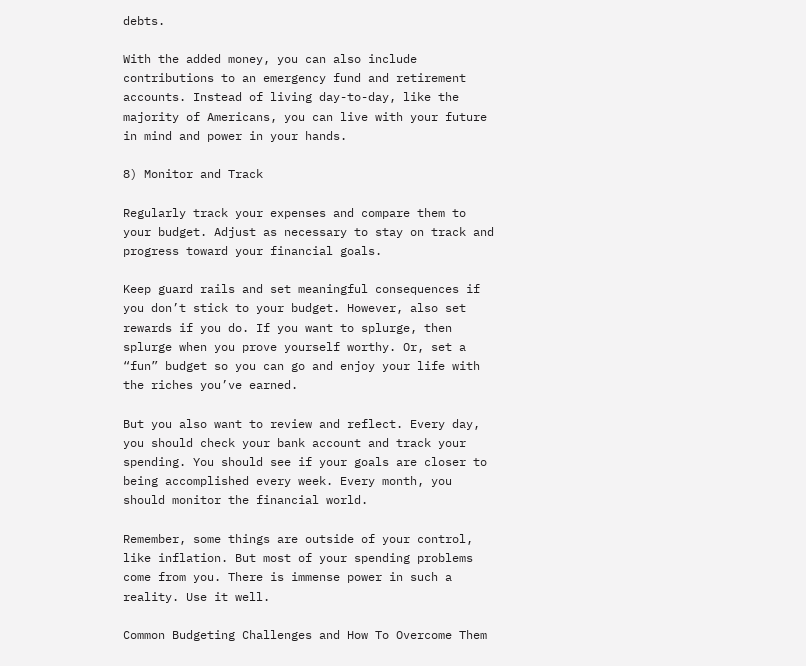debts.

With the added money, you can also include contributions to an emergency fund and retirement accounts. Instead of living day-to-day, like the majority of Americans, you can live with your future in mind and power in your hands.

8) Monitor and Track

Regularly track your expenses and compare them to your budget. Adjust as necessary to stay on track and progress toward your financial goals.

Keep guard rails and set meaningful consequences if you don’t stick to your budget. However, also set rewards if you do. If you want to splurge, then splurge when you prove yourself worthy. Or, set a “fun” budget so you can go and enjoy your life with the riches you’ve earned.

But you also want to review and reflect. Every day, you should check your bank account and track your spending. You should see if your goals are closer to being accomplished every week. Every month, you should monitor the financial world.

Remember, some things are outside of your control, like inflation. But most of your spending problems come from you. There is immense power in such a reality. Use it well.

Common Budgeting Challenges and How To Overcome Them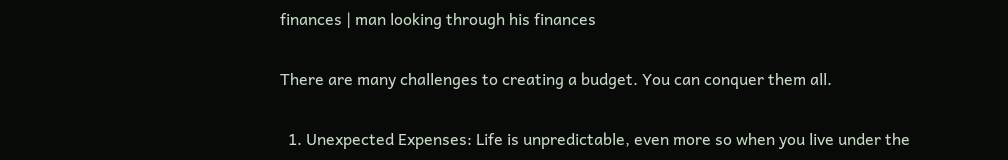finances | man looking through his finances

There are many challenges to creating a budget. You can conquer them all.

  1. Unexpected Expenses: Life is unpredictable, even more so when you live under the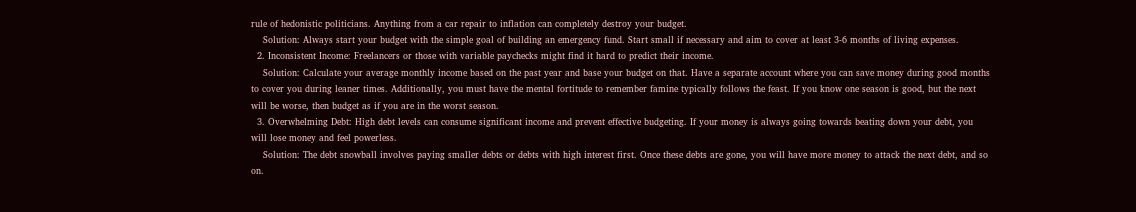rule of hedonistic politicians. Anything from a car repair to inflation can completely destroy your budget.
    Solution: Always start your budget with the simple goal of building an emergency fund. Start small if necessary and aim to cover at least 3-6 months of living expenses.
  2. Inconsistent Income: Freelancers or those with variable paychecks might find it hard to predict their income.
    Solution: Calculate your average monthly income based on the past year and base your budget on that. Have a separate account where you can save money during good months to cover you during leaner times. Additionally, you must have the mental fortitude to remember famine typically follows the feast. If you know one season is good, but the next will be worse, then budget as if you are in the worst season.
  3. Overwhelming Debt: High debt levels can consume significant income and prevent effective budgeting. If your money is always going towards beating down your debt, you will lose money and feel powerless.
    Solution: The debt snowball involves paying smaller debts or debts with high interest first. Once these debts are gone, you will have more money to attack the next debt, and so on.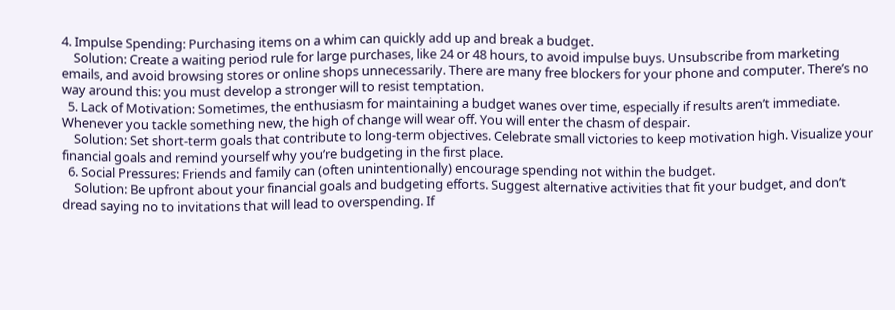4. Impulse Spending: Purchasing items on a whim can quickly add up and break a budget.
    Solution: Create a waiting period rule for large purchases, like 24 or 48 hours, to avoid impulse buys. Unsubscribe from marketing emails, and avoid browsing stores or online shops unnecessarily. There are many free blockers for your phone and computer. There’s no way around this: you must develop a stronger will to resist temptation.
  5. Lack of Motivation: Sometimes, the enthusiasm for maintaining a budget wanes over time, especially if results aren’t immediate. Whenever you tackle something new, the high of change will wear off. You will enter the chasm of despair.
    Solution: Set short-term goals that contribute to long-term objectives. Celebrate small victories to keep motivation high. Visualize your financial goals and remind yourself why you’re budgeting in the first place.
  6. Social Pressures: Friends and family can (often unintentionally) encourage spending not within the budget.
    Solution: Be upfront about your financial goals and budgeting efforts. Suggest alternative activities that fit your budget, and don’t dread saying no to invitations that will lead to overspending. If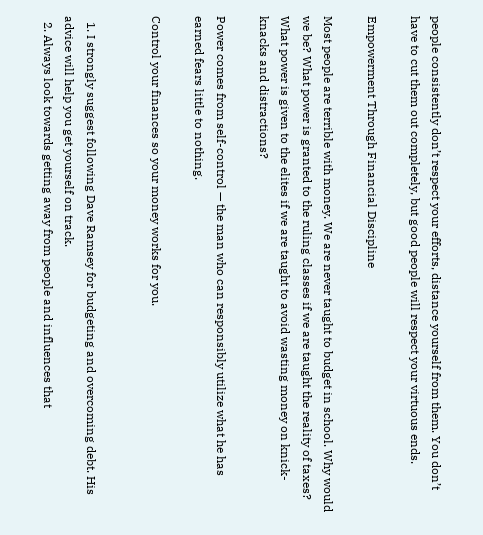people consistently don’t respect your efforts, distance yourself from them. You don’t have to cut them out completely, but good people will respect your virtuous ends.

Empowerment Through Financial Discipline

Most people are terrible with money. We are never taught to budget in school. Why would we be? What power is granted to the ruling classes if we are taught the reality of taxes? What power is given to the elites if we are taught to avoid wasting money on knick-knacks and distractions?

Power comes from self-control — the man who can responsibly utilize what he has earned fears little to nothing.

Control your finances so your money works for you.


  1. I strongly suggest following Dave Ramsey for budgeting and overcoming debt. His advice will help you get yourself on track.
  2. Always look towards getting away from people and influences that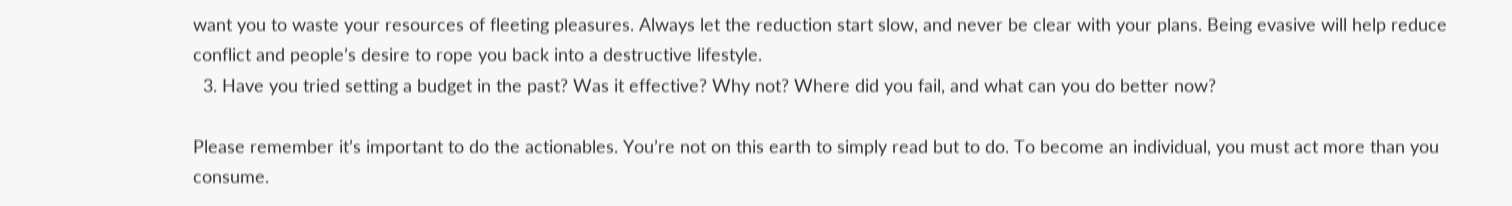want you to waste your resources of fleeting pleasures. Always let the reduction start slow, and never be clear with your plans. Being evasive will help reduce conflict and people’s desire to rope you back into a destructive lifestyle.
  3. Have you tried setting a budget in the past? Was it effective? Why not? Where did you fail, and what can you do better now?

Please remember it’s important to do the actionables. You’re not on this earth to simply read but to do. To become an individual, you must act more than you consume.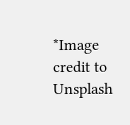*Image credit to Unsplash